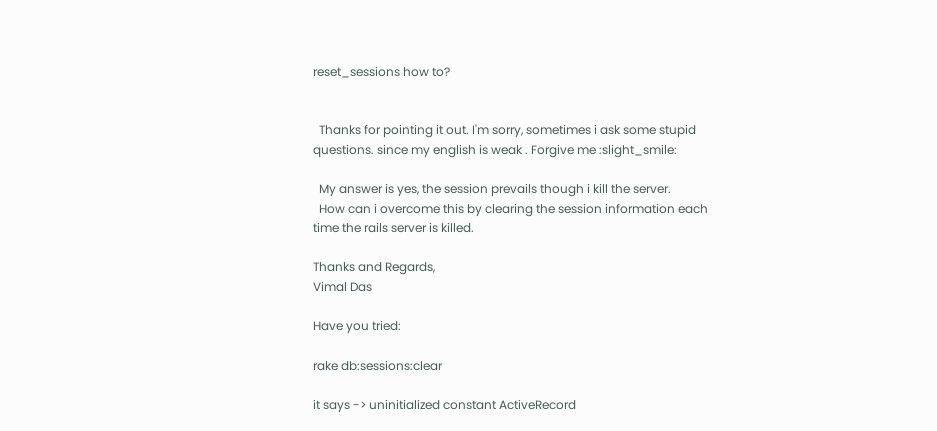reset_sessions how to?


  Thanks for pointing it out. I'm sorry, sometimes i ask some stupid
questions. since my english is weak . Forgive me :slight_smile:

  My answer is yes, the session prevails though i kill the server.
  How can i overcome this by clearing the session information each
time the rails server is killed.

Thanks and Regards,
Vimal Das

Have you tried:

rake db:sessions:clear

it says -> uninitialized constant ActiveRecord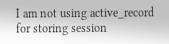I am not using active_record for storing session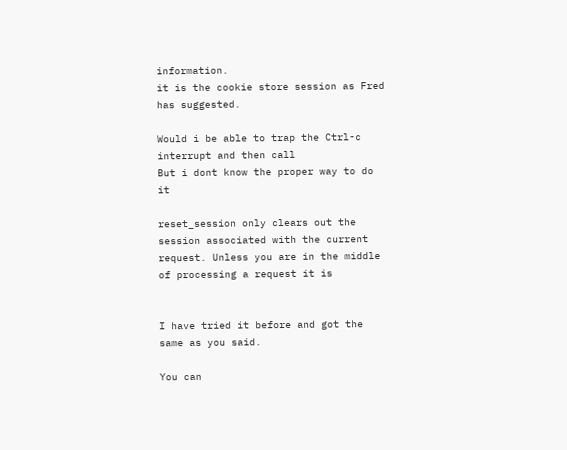information.
it is the cookie store session as Fred has suggested.

Would i be able to trap the Ctrl-c interrupt and then call
But i dont know the proper way to do it

reset_session only clears out the session associated with the current
request. Unless you are in the middle of processing a request it is


I have tried it before and got the same as you said.

You can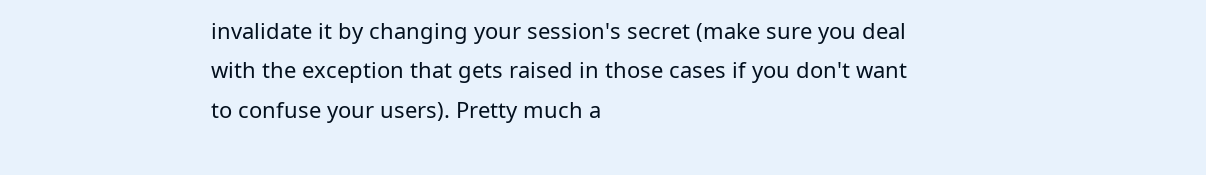invalidate it by changing your session's secret (make sure you deal
with the exception that gets raised in those cases if you don't want
to confuse your users). Pretty much a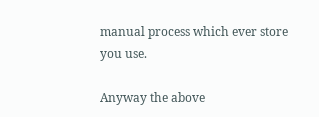manual process which ever store
you use.

Anyway the above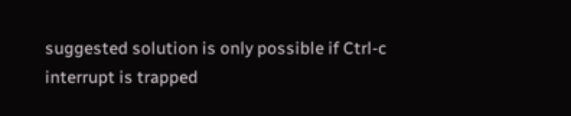suggested solution is only possible if Ctrl-c
interrupt is trapped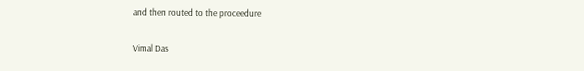and then routed to the proceedure

Vimal Das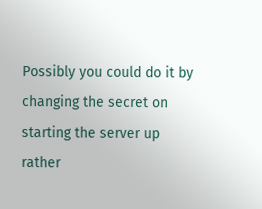Possibly you could do it by changing the secret on starting the server up rather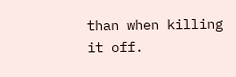than when killing it off.